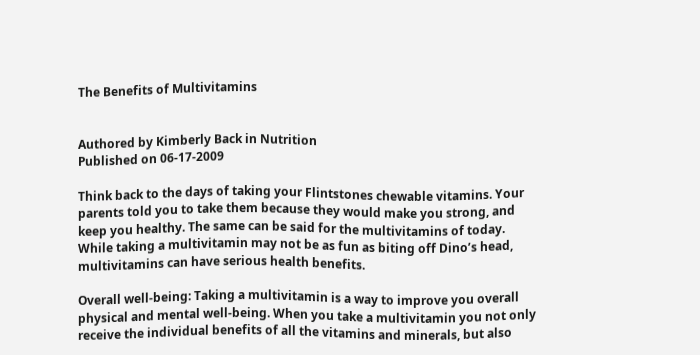The Benefits of Multivitamins


Authored by Kimberly Back in Nutrition
Published on 06-17-2009

Think back to the days of taking your Flintstones chewable vitamins. Your parents told you to take them because they would make you strong, and keep you healthy. The same can be said for the multivitamins of today. While taking a multivitamin may not be as fun as biting off Dino’s head, multivitamins can have serious health benefits.

Overall well-being: Taking a multivitamin is a way to improve you overall physical and mental well-being. When you take a multivitamin you not only receive the individual benefits of all the vitamins and minerals, but also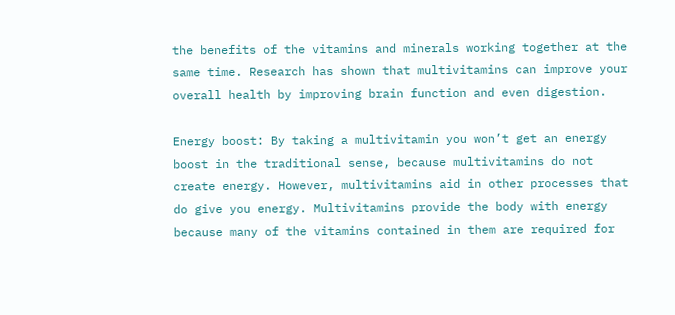the benefits of the vitamins and minerals working together at the same time. Research has shown that multivitamins can improve your overall health by improving brain function and even digestion.

Energy boost: By taking a multivitamin you won’t get an energy boost in the traditional sense, because multivitamins do not create energy. However, multivitamins aid in other processes that do give you energy. Multivitamins provide the body with energy because many of the vitamins contained in them are required for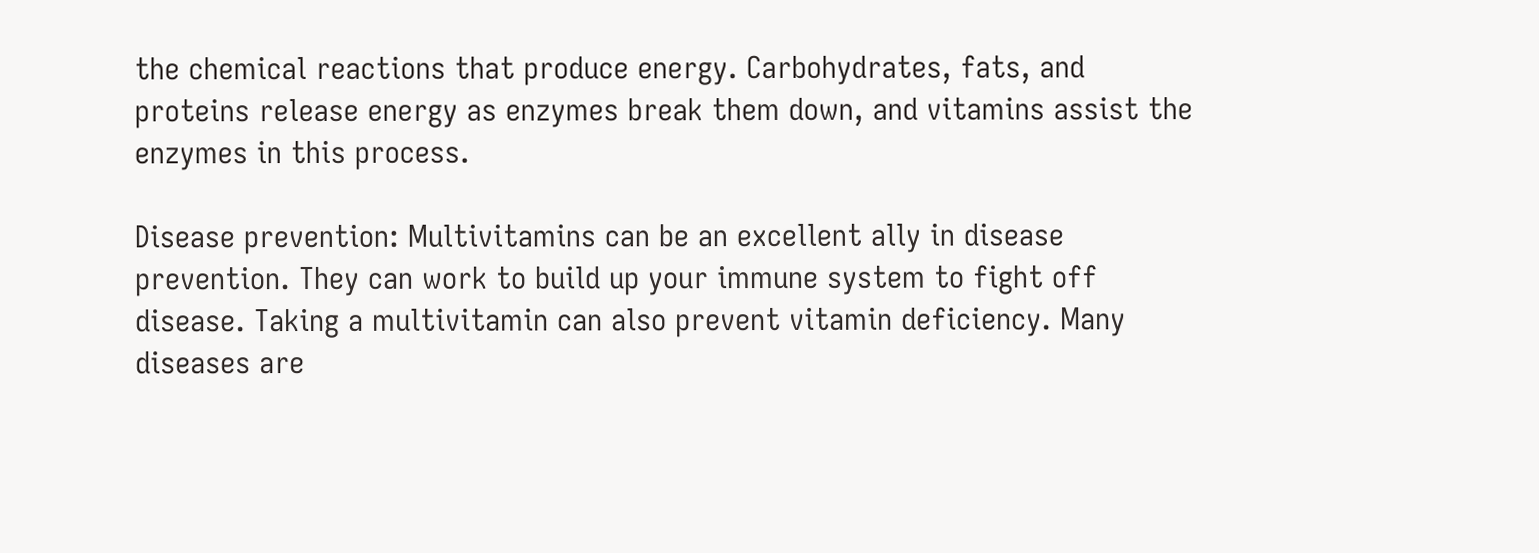the chemical reactions that produce energy. Carbohydrates, fats, and proteins release energy as enzymes break them down, and vitamins assist the enzymes in this process.

Disease prevention: Multivitamins can be an excellent ally in disease prevention. They can work to build up your immune system to fight off disease. Taking a multivitamin can also prevent vitamin deficiency. Many diseases are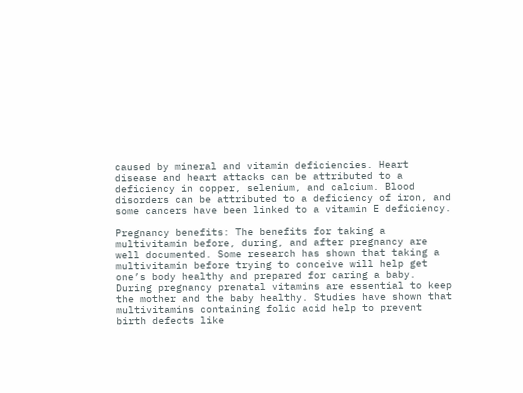caused by mineral and vitamin deficiencies. Heart disease and heart attacks can be attributed to a deficiency in copper, selenium, and calcium. Blood disorders can be attributed to a deficiency of iron, and some cancers have been linked to a vitamin E deficiency.

Pregnancy benefits: The benefits for taking a multivitamin before, during, and after pregnancy are well documented. Some research has shown that taking a multivitamin before trying to conceive will help get one’s body healthy and prepared for caring a baby. During pregnancy prenatal vitamins are essential to keep the mother and the baby healthy. Studies have shown that multivitamins containing folic acid help to prevent birth defects like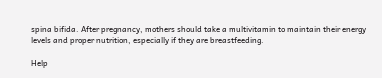spina bifida. After pregnancy, mothers should take a multivitamin to maintain their energy levels and proper nutrition, especially if they are breastfeeding.

Help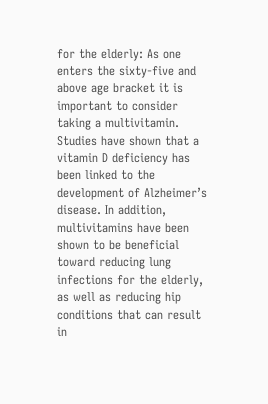for the elderly: As one enters the sixty-five and above age bracket it is important to consider taking a multivitamin. Studies have shown that a vitamin D deficiency has been linked to the development of Alzheimer’s disease. In addition, multivitamins have been shown to be beneficial toward reducing lung infections for the elderly, as well as reducing hip conditions that can result in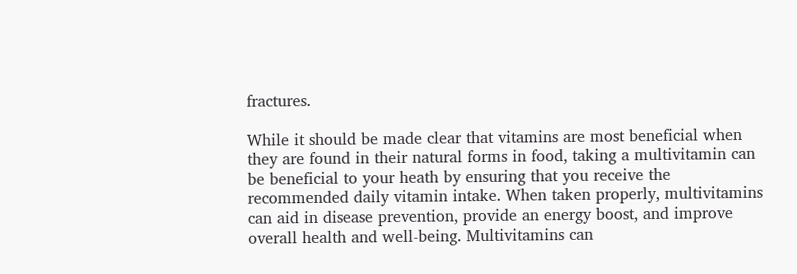fractures.

While it should be made clear that vitamins are most beneficial when they are found in their natural forms in food, taking a multivitamin can be beneficial to your heath by ensuring that you receive the recommended daily vitamin intake. When taken properly, multivitamins can aid in disease prevention, provide an energy boost, and improve overall health and well-being. Multivitamins can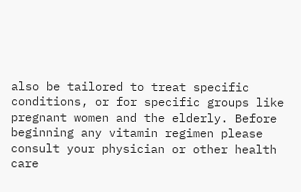also be tailored to treat specific conditions, or for specific groups like pregnant women and the elderly. Before beginning any vitamin regimen please consult your physician or other health care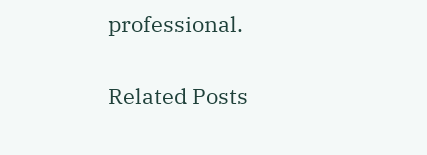professional.


Related Posts